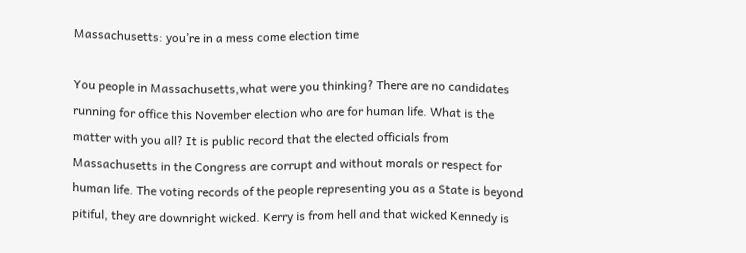Massachusetts: you’re in a mess come election time

You people in Massachusetts,what were you thinking? There are no candidates running for office this November election who are for human life. What is the matter with you all? It is public record that the elected officials from Massachusetts in the Congress are corrupt and without morals or respect for human life. The voting records of the people representing you as a State is beyond pitiful, they are downright wicked. Kerry is from hell and that wicked Kennedy is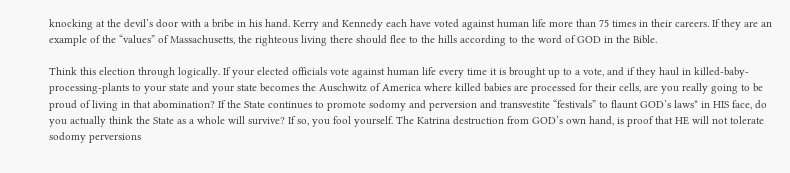knocking at the devil’s door with a bribe in his hand. Kerry and Kennedy each have voted against human life more than 75 times in their careers. If they are an example of the “values” of Massachusetts, the righteous living there should flee to the hills according to the word of GOD in the Bible.

Think this election through logically. If your elected officials vote against human life every time it is brought up to a vote, and if they haul in killed-baby-processing-plants to your state and your state becomes the Auschwitz of America where killed babies are processed for their cells, are you really going to be proud of living in that abomination? If the State continues to promote sodomy and perversion and transvestite “festivals” to flaunt GOD’s laws* in HIS face, do you actually think the State as a whole will survive? If so, you fool yourself. The Katrina destruction from GOD’s own hand, is proof that HE will not tolerate sodomy perversions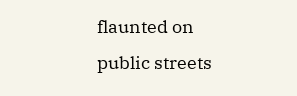flaunted on public streets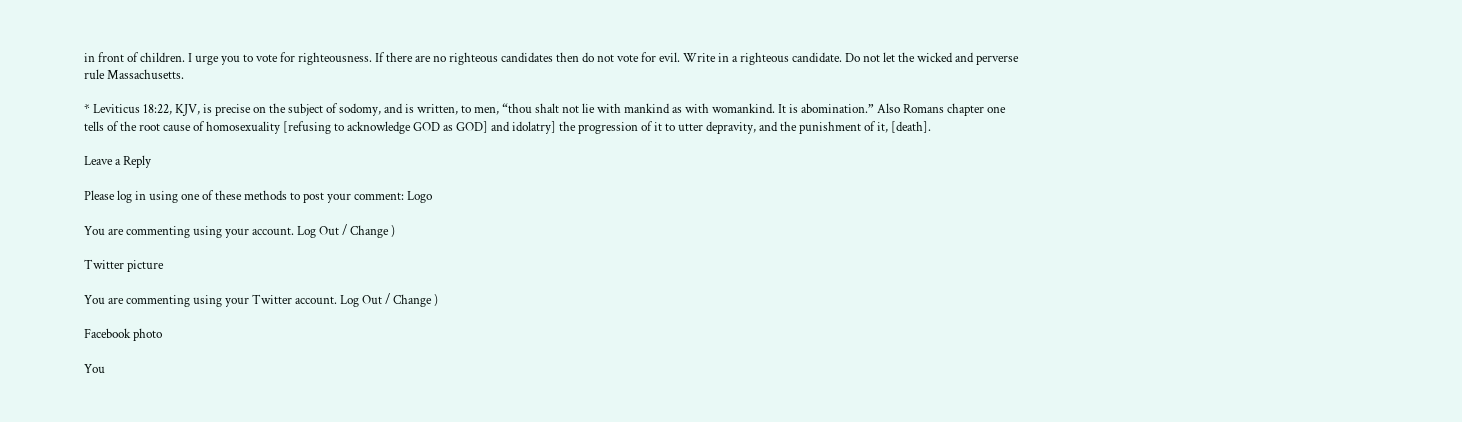in front of children. I urge you to vote for righteousness. If there are no righteous candidates then do not vote for evil. Write in a righteous candidate. Do not let the wicked and perverse rule Massachusetts.

* Leviticus 18:22, KJV, is precise on the subject of sodomy, and is written, to men, “thou shalt not lie with mankind as with womankind. It is abomination.” Also Romans chapter one tells of the root cause of homosexuality [refusing to acknowledge GOD as GOD] and idolatry] the progression of it to utter depravity, and the punishment of it, [death].

Leave a Reply

Please log in using one of these methods to post your comment: Logo

You are commenting using your account. Log Out / Change )

Twitter picture

You are commenting using your Twitter account. Log Out / Change )

Facebook photo

You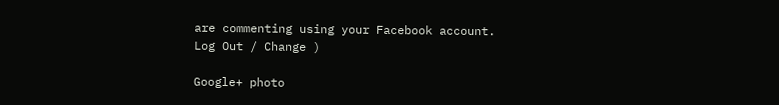are commenting using your Facebook account. Log Out / Change )

Google+ photo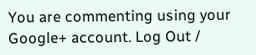You are commenting using your Google+ account. Log Out /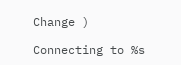Change )

Connecting to %s